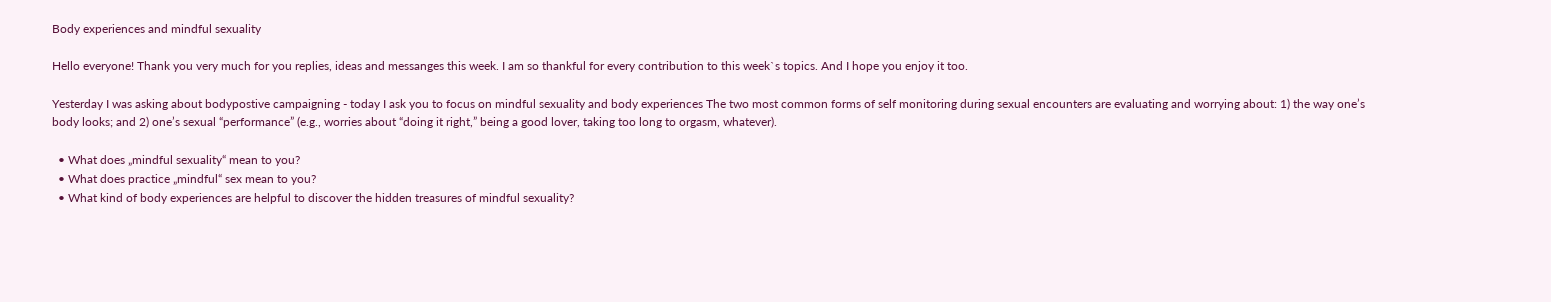Body experiences and mindful sexuality

Hello everyone! Thank you very much for you replies, ideas and messanges this week. I am so thankful for every contribution to this week`s topics. And I hope you enjoy it too.

Yesterday I was asking about bodypostive campaigning - today I ask you to focus on mindful sexuality and body experiences The two most common forms of self monitoring during sexual encounters are evaluating and worrying about: 1) the way one’s body looks; and 2) one’s sexual “performance” (e.g., worries about “doing it right,” being a good lover, taking too long to orgasm, whatever).

  • What does „mindful sexuality“ mean to you?
  • What does practice „mindful“ sex mean to you?
  • What kind of body experiences are helpful to discover the hidden treasures of mindful sexuality?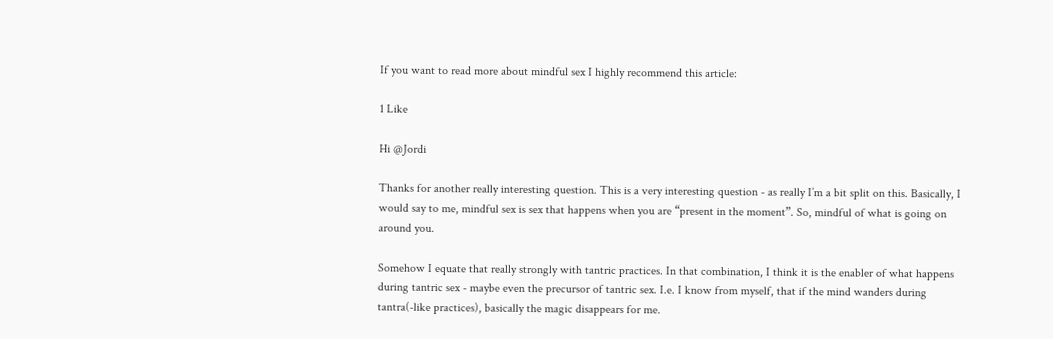If you want to read more about mindful sex I highly recommend this article:

1 Like

Hi @Jordi

Thanks for another really interesting question. This is a very interesting question - as really I’m a bit split on this. Basically, I would say to me, mindful sex is sex that happens when you are “present in the moment”. So, mindful of what is going on around you.

Somehow I equate that really strongly with tantric practices. In that combination, I think it is the enabler of what happens during tantric sex - maybe even the precursor of tantric sex. I.e. I know from myself, that if the mind wanders during tantra(-like practices), basically the magic disappears for me.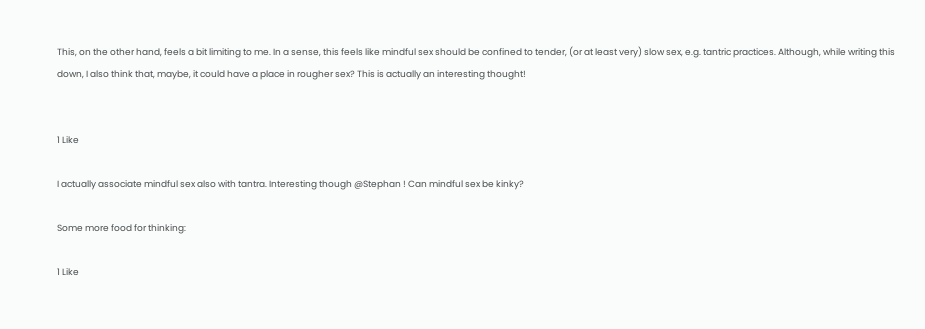This, on the other hand, feels a bit limiting to me. In a sense, this feels like mindful sex should be confined to tender, (or at least very) slow sex, e.g. tantric practices. Although, while writing this down, I also think that, maybe, it could have a place in rougher sex? This is actually an interesting thought!


1 Like

I actually associate mindful sex also with tantra. Interesting though @Stephan ! Can mindful sex be kinky?

Some more food for thinking:

1 Like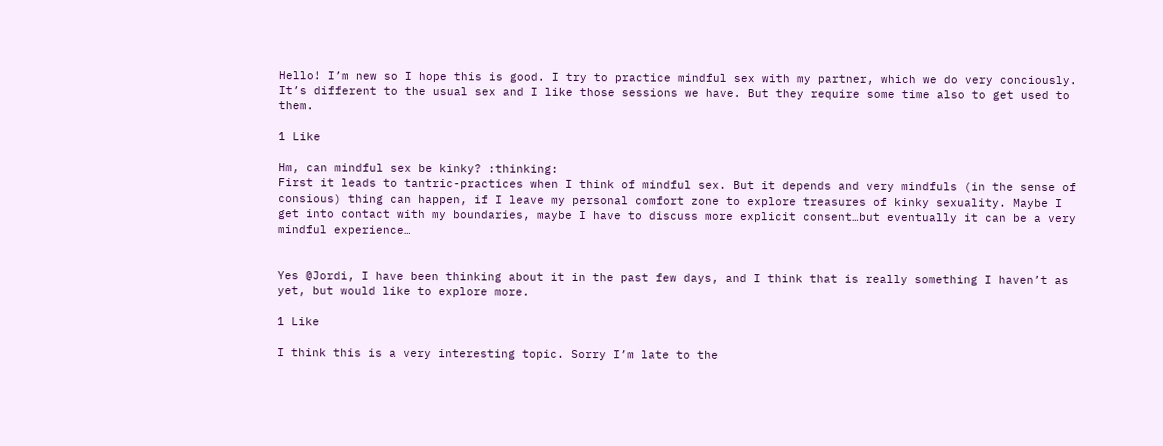Hello! I’m new so I hope this is good. I try to practice mindful sex with my partner, which we do very conciously. It’s different to the usual sex and I like those sessions we have. But they require some time also to get used to them.

1 Like

Hm, can mindful sex be kinky? :thinking:
First it leads to tantric-practices when I think of mindful sex. But it depends and very mindfuls (in the sense of consious) thing can happen, if I leave my personal comfort zone to explore treasures of kinky sexuality. Maybe I get into contact with my boundaries, maybe I have to discuss more explicit consent…but eventually it can be a very mindful experience…


Yes @Jordi, I have been thinking about it in the past few days, and I think that is really something I haven’t as yet, but would like to explore more.

1 Like

I think this is a very interesting topic. Sorry I’m late to the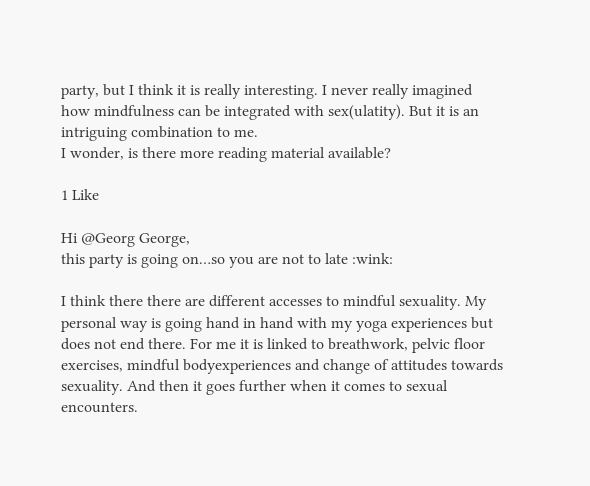party, but I think it is really interesting. I never really imagined how mindfulness can be integrated with sex(ulatity). But it is an intriguing combination to me.
I wonder, is there more reading material available?

1 Like

Hi @Georg George,
this party is going on…so you are not to late :wink:

I think there there are different accesses to mindful sexuality. My personal way is going hand in hand with my yoga experiences but does not end there. For me it is linked to breathwork, pelvic floor exercises, mindful bodyexperiences and change of attitudes towards sexuality. And then it goes further when it comes to sexual encounters.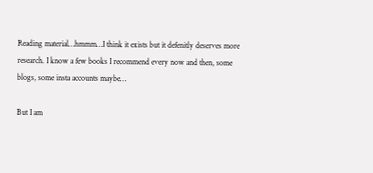Reading material…hmmm…I think it exists but it defenitly deserves more research. I know a few books I recommend every now and then, some blogs, some insta accounts maybe…

But I am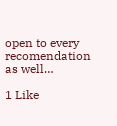open to every recomendation as well…

1 Like